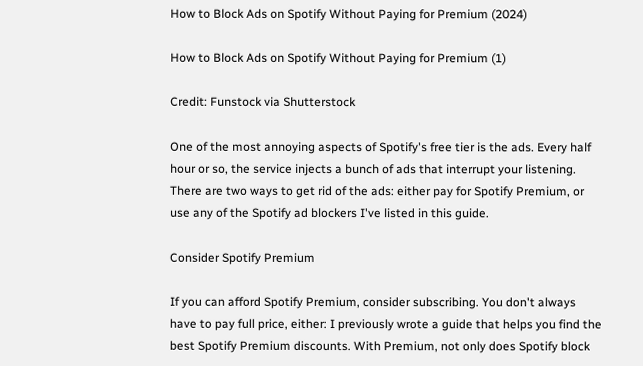How to Block Ads on Spotify Without Paying for Premium (2024)

How to Block Ads on Spotify Without Paying for Premium (1)

Credit: Funstock via Shutterstock

One of the most annoying aspects of Spotify's free tier is the ads. Every half hour or so, the service injects a bunch of ads that interrupt your listening. There are two ways to get rid of the ads: either pay for Spotify Premium, or use any of the Spotify ad blockers I've listed in this guide.

Consider Spotify Premium

If you can afford Spotify Premium, consider subscribing. You don't always have to pay full price, either: I previously wrote a guide that helps you find the best Spotify Premium discounts. With Premium, not only does Spotify block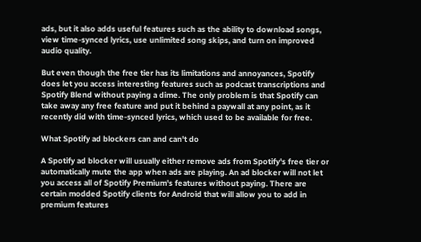ads, but it also adds useful features such as the ability to download songs, view time-synced lyrics, use unlimited song skips, and turn on improved audio quality.

But even though the free tier has its limitations and annoyances, Spotify does let you access interesting features such as podcast transcriptions and Spotify Blend without paying a dime. The only problem is that Spotify can take away any free feature and put it behind a paywall at any point, as it recently did with time-synced lyrics, which used to be available for free.

What Spotify ad blockers can and can't do

A Spotify ad blocker will usually either remove ads from Spotify's free tier or automatically mute the app when ads are playing. An ad blocker will not let you access all of Spotify Premium's features without paying. There are certain modded Spotify clients for Android that will allow you to add in premium features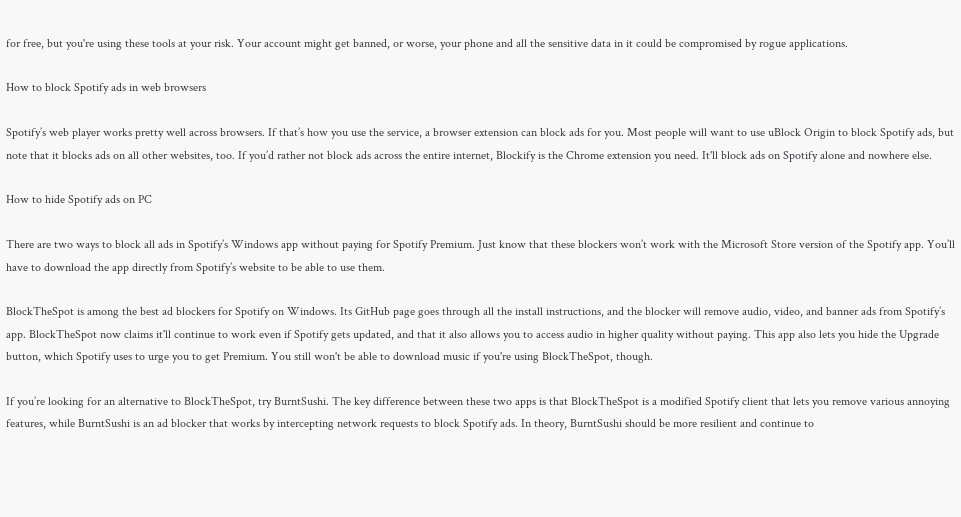for free, but you're using these tools at your risk. Your account might get banned, or worse, your phone and all the sensitive data in it could be compromised by rogue applications.

How to block Spotify ads in web browsers

Spotify’s web player works pretty well across browsers. If that’s how you use the service, a browser extension can block ads for you. Most people will want to use uBlock Origin to block Spotify ads, but note that it blocks ads on all other websites, too. If you’d rather not block ads across the entire internet, Blockify is the Chrome extension you need. It'll block ads on Spotify alone and nowhere else.

How to hide Spotify ads on PC

There are two ways to block all ads in Spotify’s Windows app without paying for Spotify Premium. Just know that these blockers won’t work with the Microsoft Store version of the Spotify app. You’ll have to download the app directly from Spotify’s website to be able to use them.

BlockTheSpot is among the best ad blockers for Spotify on Windows. Its GitHub page goes through all the install instructions, and the blocker will remove audio, video, and banner ads from Spotify’s app. BlockTheSpot now claims it'll continue to work even if Spotify gets updated, and that it also allows you to access audio in higher quality without paying. This app also lets you hide the Upgrade button, which Spotify uses to urge you to get Premium. You still won't be able to download music if you're using BlockTheSpot, though.

If you’re looking for an alternative to BlockTheSpot, try BurntSushi. The key difference between these two apps is that BlockTheSpot is a modified Spotify client that lets you remove various annoying features, while BurntSushi is an ad blocker that works by intercepting network requests to block Spotify ads. In theory, BurntSushi should be more resilient and continue to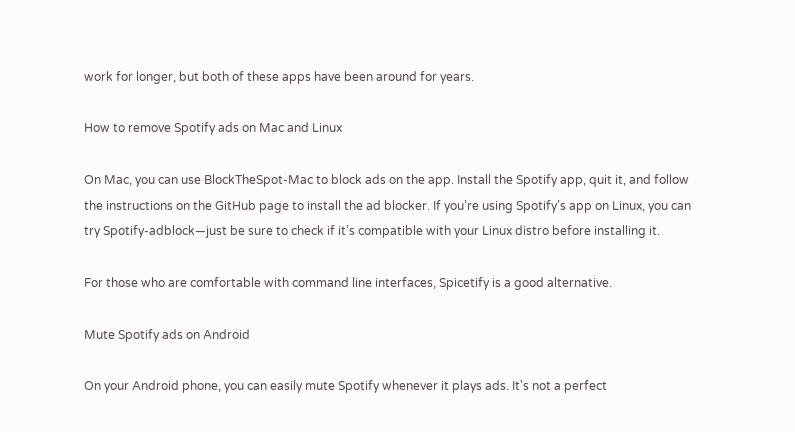work for longer, but both of these apps have been around for years.

How to remove Spotify ads on Mac and Linux

On Mac, you can use BlockTheSpot-Mac to block ads on the app. Install the Spotify app, quit it, and follow the instructions on the GitHub page to install the ad blocker. If you’re using Spotify’s app on Linux, you can try Spotify-adblock—just be sure to check if it’s compatible with your Linux distro before installing it.

For those who are comfortable with command line interfaces, Spicetify is a good alternative.

Mute Spotify ads on Android

On your Android phone, you can easily mute Spotify whenever it plays ads. It's not a perfect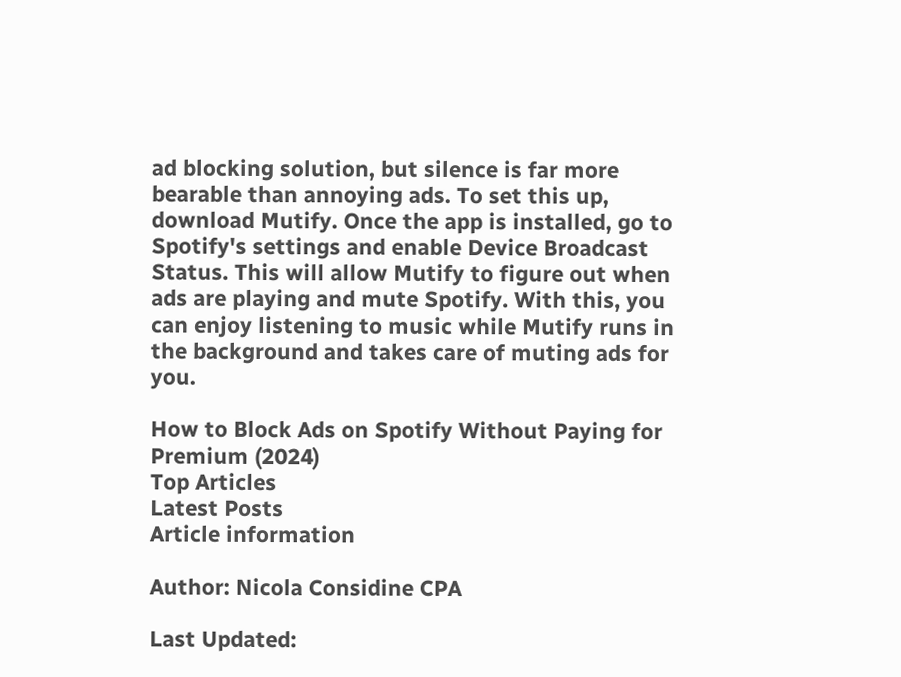ad blocking solution, but silence is far more bearable than annoying ads. To set this up, download Mutify. Once the app is installed, go to Spotify's settings and enable Device Broadcast Status. This will allow Mutify to figure out when ads are playing and mute Spotify. With this, you can enjoy listening to music while Mutify runs in the background and takes care of muting ads for you.

How to Block Ads on Spotify Without Paying for Premium (2024)
Top Articles
Latest Posts
Article information

Author: Nicola Considine CPA

Last Updated: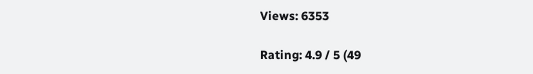Views: 6353

Rating: 4.9 / 5 (49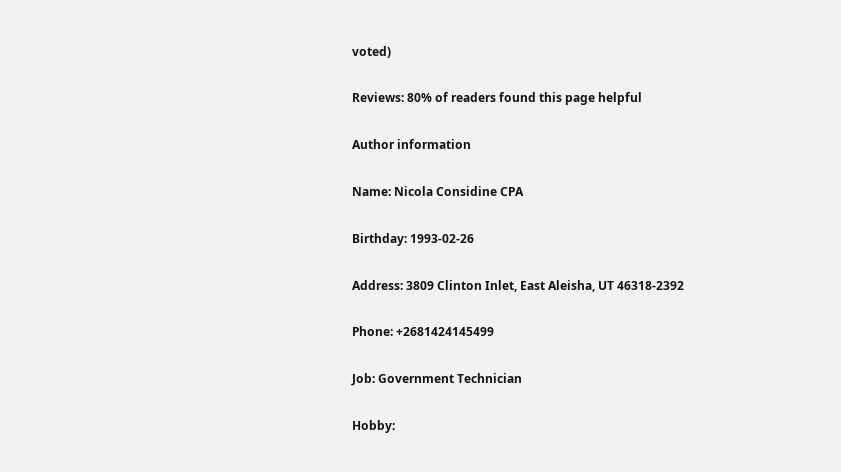voted)

Reviews: 80% of readers found this page helpful

Author information

Name: Nicola Considine CPA

Birthday: 1993-02-26

Address: 3809 Clinton Inlet, East Aleisha, UT 46318-2392

Phone: +2681424145499

Job: Government Technician

Hobby: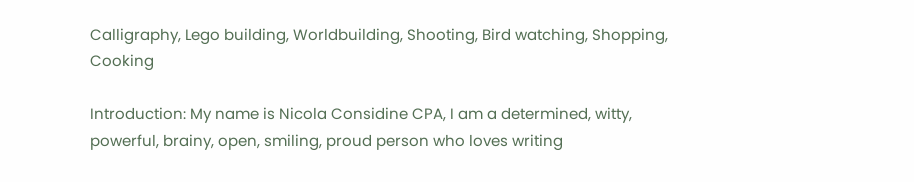Calligraphy, Lego building, Worldbuilding, Shooting, Bird watching, Shopping, Cooking

Introduction: My name is Nicola Considine CPA, I am a determined, witty, powerful, brainy, open, smiling, proud person who loves writing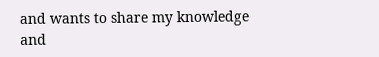and wants to share my knowledge and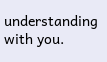understanding with you.